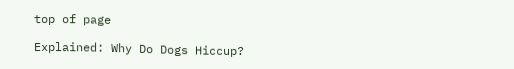top of page

Explained: Why Do Dogs Hiccup?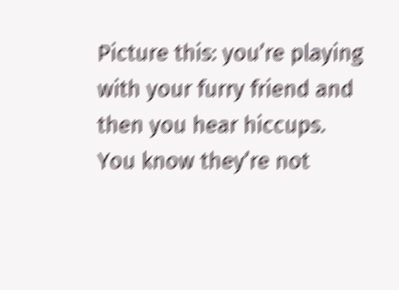Picture this: you’re playing with your furry friend and then you hear hiccups. You know they’re not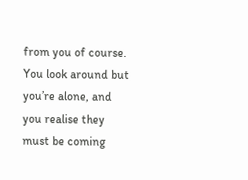from you of course. You look around but you’re alone, and you realise they must be coming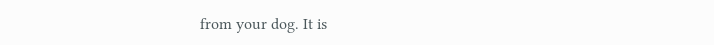from your dog. It is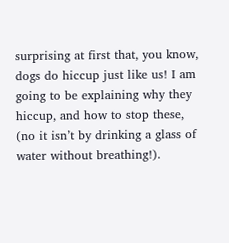surprising at first that, you know, dogs do hiccup just like us! I am going to be explaining why they hiccup, and how to stop these, (no it isn’t by drinking a glass of water without breathing!).